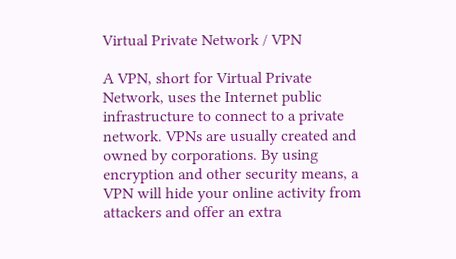Virtual Private Network / VPN

A VPN, short for Virtual Private Network, uses the Internet public infrastructure to connect to a private network. VPNs are usually created and owned by corporations. By using encryption and other security means, a VPN will hide your online activity from attackers and offer an extra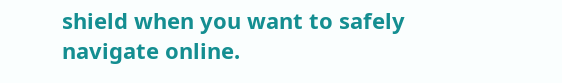shield when you want to safely navigate online.